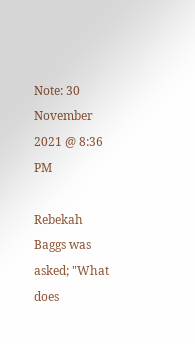Note: 30 November 2021 @ 8:36 PM

Rebekah Baggs was asked; "What does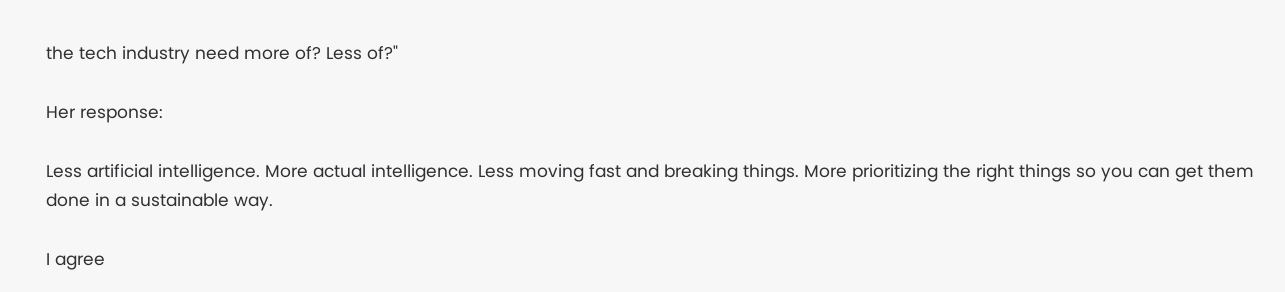the tech industry need more of? Less of?"

Her response:

Less artificial intelligence. More actual intelligence. Less moving fast and breaking things. More prioritizing the right things so you can get them done in a sustainable way.

I agree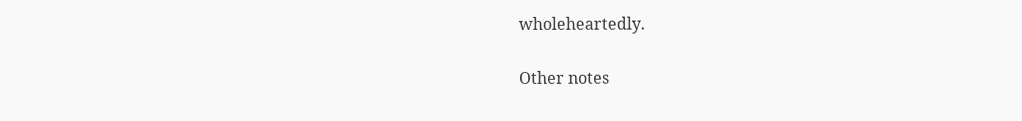wholeheartedly.

Other notes